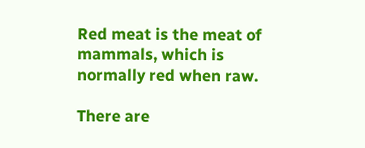Red meat is the meat of mammals, which is normally red when raw.

There are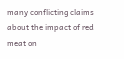many conflicting claims about the impact of red meat on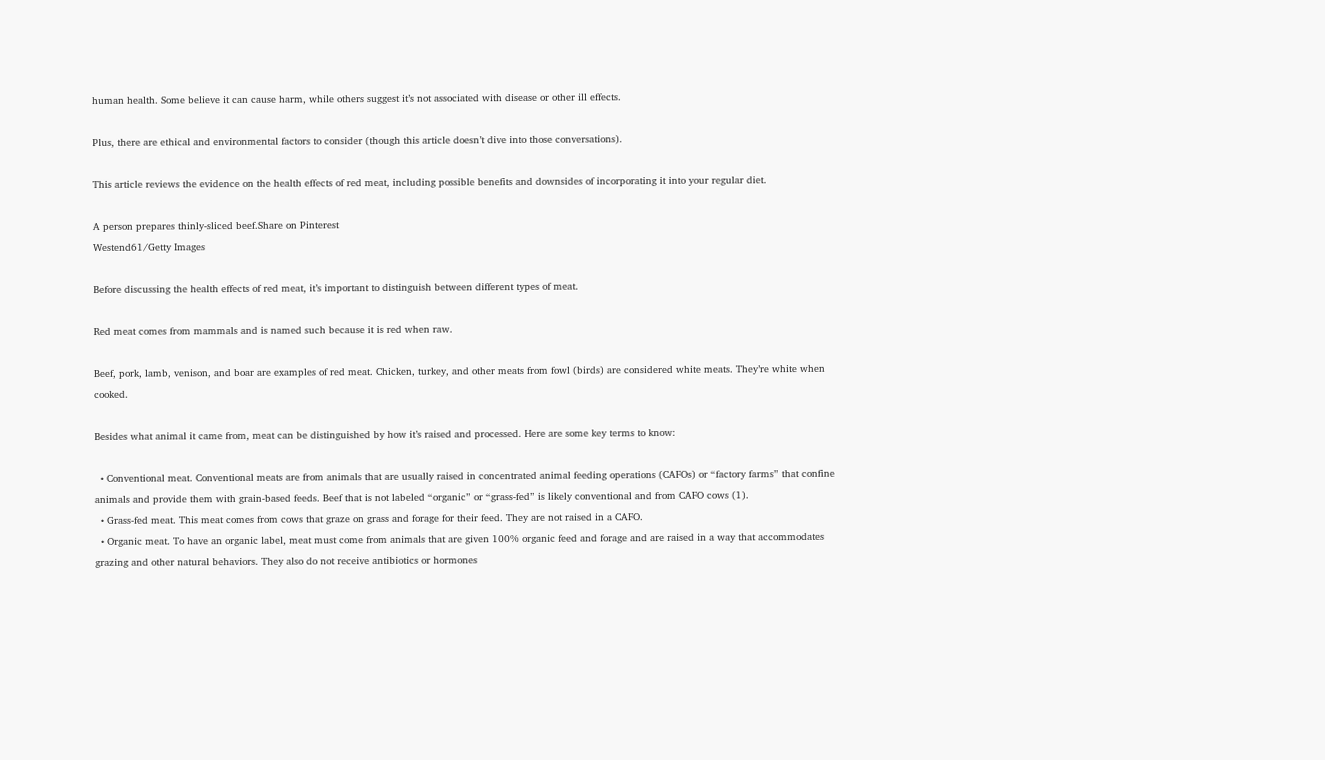human health. Some believe it can cause harm, while others suggest it’s not associated with disease or other ill effects.

Plus, there are ethical and environmental factors to consider (though this article doesn’t dive into those conversations).

This article reviews the evidence on the health effects of red meat, including possible benefits and downsides of incorporating it into your regular diet.

A person prepares thinly-sliced beef.Share on Pinterest
Westend61/Getty Images

Before discussing the health effects of red meat, it’s important to distinguish between different types of meat.

Red meat comes from mammals and is named such because it is red when raw.

Beef, pork, lamb, venison, and boar are examples of red meat. Chicken, turkey, and other meats from fowl (birds) are considered white meats. They’re white when cooked.

Besides what animal it came from, meat can be distinguished by how it’s raised and processed. Here are some key terms to know:

  • Conventional meat. Conventional meats are from animals that are usually raised in concentrated animal feeding operations (CAFOs) or “factory farms” that confine animals and provide them with grain-based feeds. Beef that is not labeled “organic” or “grass-fed” is likely conventional and from CAFO cows (1).
  • Grass-fed meat. This meat comes from cows that graze on grass and forage for their feed. They are not raised in a CAFO.
  • Organic meat. To have an organic label, meat must come from animals that are given 100% organic feed and forage and are raised in a way that accommodates grazing and other natural behaviors. They also do not receive antibiotics or hormones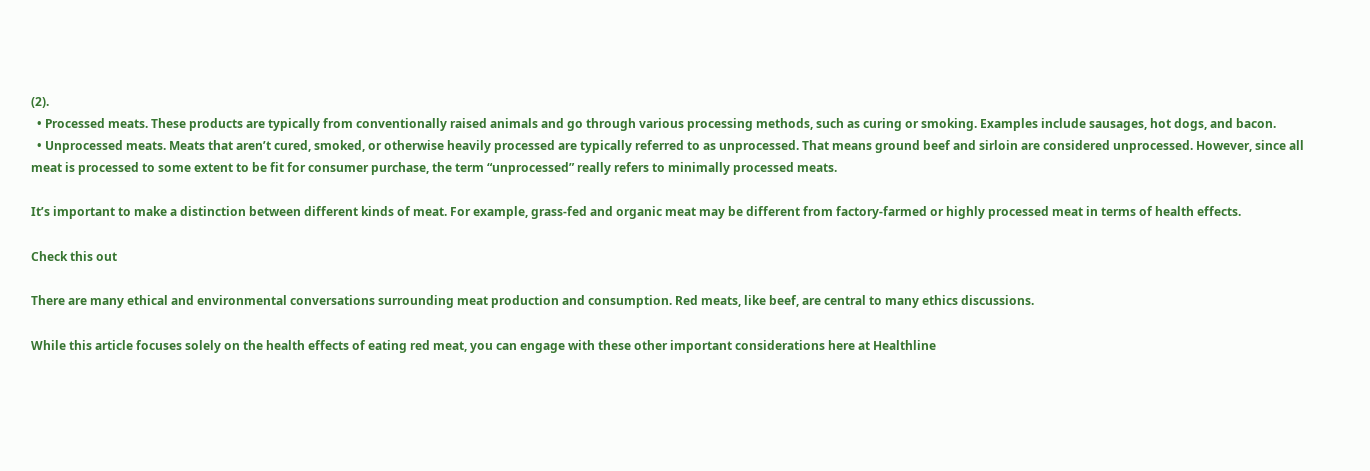(2).
  • Processed meats. These products are typically from conventionally raised animals and go through various processing methods, such as curing or smoking. Examples include sausages, hot dogs, and bacon.
  • Unprocessed meats. Meats that aren’t cured, smoked, or otherwise heavily processed are typically referred to as unprocessed. That means ground beef and sirloin are considered unprocessed. However, since all meat is processed to some extent to be fit for consumer purchase, the term “unprocessed” really refers to minimally processed meats.

It’s important to make a distinction between different kinds of meat. For example, grass-fed and organic meat may be different from factory-farmed or highly processed meat in terms of health effects.

Check this out

There are many ethical and environmental conversations surrounding meat production and consumption. Red meats, like beef, are central to many ethics discussions.

While this article focuses solely on the health effects of eating red meat, you can engage with these other important considerations here at Healthline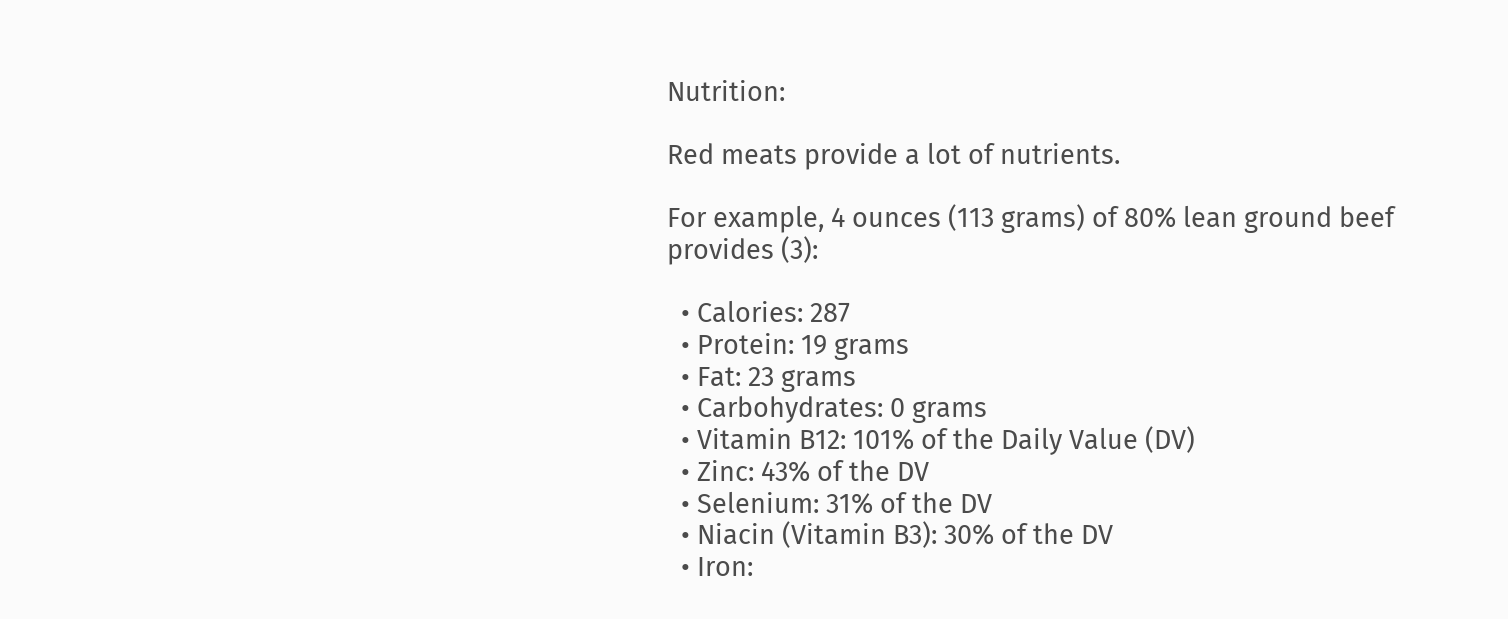Nutrition:

Red meats provide a lot of nutrients.

For example, 4 ounces (113 grams) of 80% lean ground beef provides (3):

  • Calories: 287
  • Protein: 19 grams
  • Fat: 23 grams
  • Carbohydrates: 0 grams
  • Vitamin B12: 101% of the Daily Value (DV)
  • Zinc: 43% of the DV
  • Selenium: 31% of the DV
  • Niacin (Vitamin B3): 30% of the DV
  • Iron: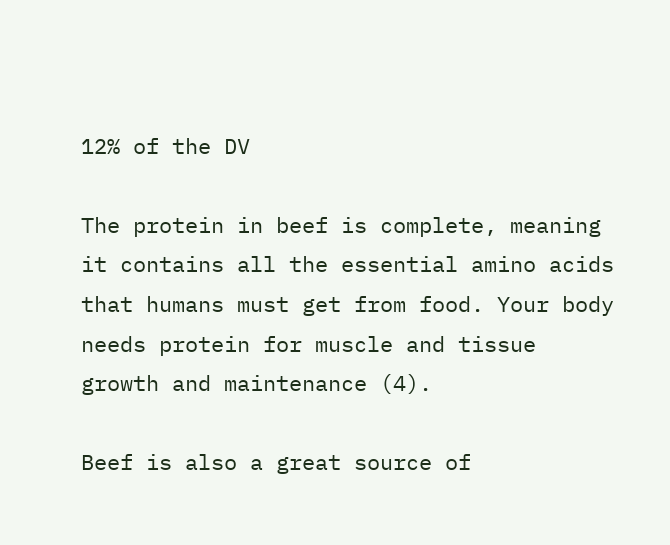12% of the DV

The protein in beef is complete, meaning it contains all the essential amino acids that humans must get from food. Your body needs protein for muscle and tissue growth and maintenance (4).

Beef is also a great source of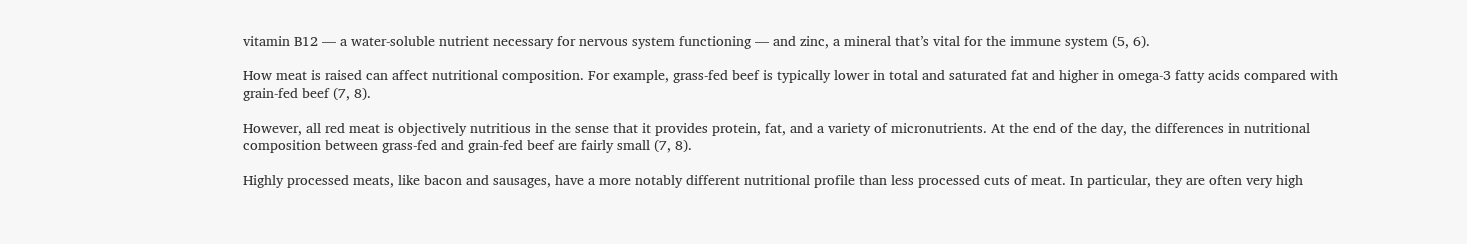vitamin B12 — a water-soluble nutrient necessary for nervous system functioning — and zinc, a mineral that’s vital for the immune system (5, 6).

How meat is raised can affect nutritional composition. For example, grass-fed beef is typically lower in total and saturated fat and higher in omega-3 fatty acids compared with grain-fed beef (7, 8).

However, all red meat is objectively nutritious in the sense that it provides protein, fat, and a variety of micronutrients. At the end of the day, the differences in nutritional composition between grass-fed and grain-fed beef are fairly small (7, 8).

Highly processed meats, like bacon and sausages, have a more notably different nutritional profile than less processed cuts of meat. In particular, they are often very high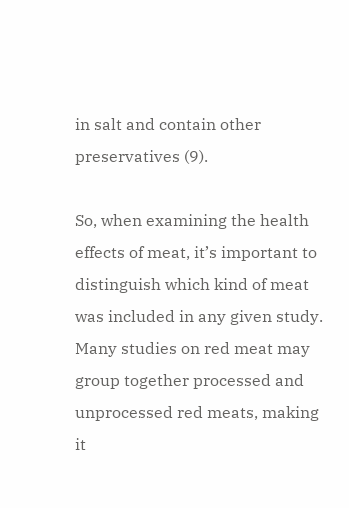in salt and contain other preservatives (9).

So, when examining the health effects of meat, it’s important to distinguish which kind of meat was included in any given study. Many studies on red meat may group together processed and unprocessed red meats, making it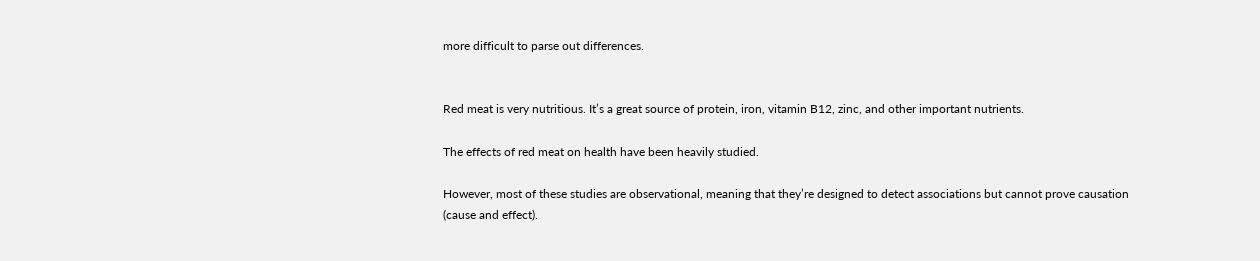more difficult to parse out differences.


Red meat is very nutritious. It’s a great source of protein, iron, vitamin B12, zinc, and other important nutrients.

The effects of red meat on health have been heavily studied.

However, most of these studies are observational, meaning that they’re designed to detect associations but cannot prove causation (cause and effect).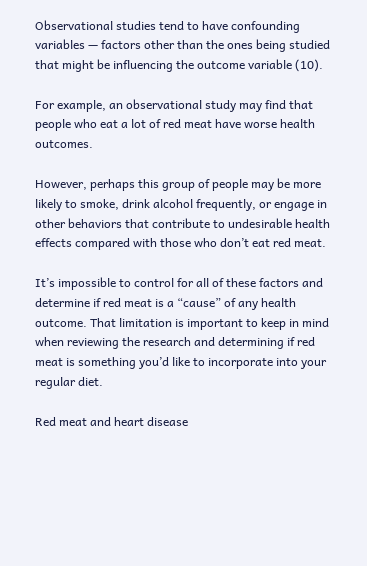Observational studies tend to have confounding variables — factors other than the ones being studied that might be influencing the outcome variable (10).

For example, an observational study may find that people who eat a lot of red meat have worse health outcomes.

However, perhaps this group of people may be more likely to smoke, drink alcohol frequently, or engage in other behaviors that contribute to undesirable health effects compared with those who don’t eat red meat.

It’s impossible to control for all of these factors and determine if red meat is a “cause” of any health outcome. That limitation is important to keep in mind when reviewing the research and determining if red meat is something you’d like to incorporate into your regular diet.

Red meat and heart disease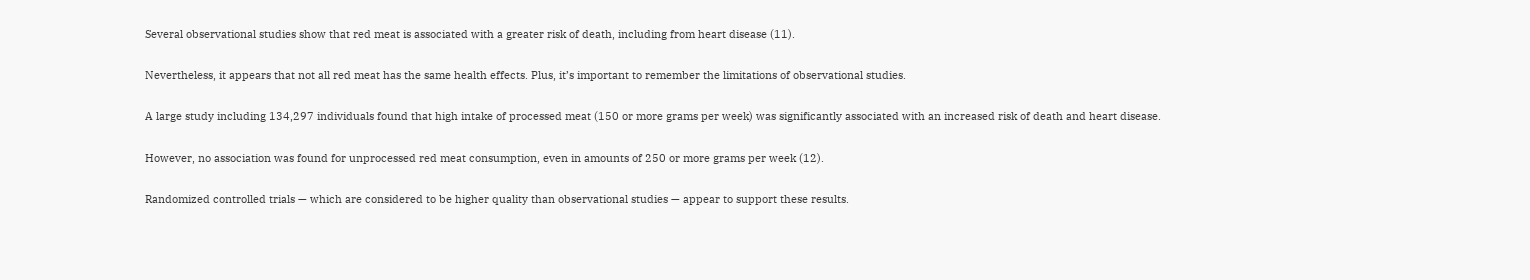Several observational studies show that red meat is associated with a greater risk of death, including from heart disease (11).

Nevertheless, it appears that not all red meat has the same health effects. Plus, it’s important to remember the limitations of observational studies.

A large study including 134,297 individuals found that high intake of processed meat (150 or more grams per week) was significantly associated with an increased risk of death and heart disease.

However, no association was found for unprocessed red meat consumption, even in amounts of 250 or more grams per week (12).

Randomized controlled trials — which are considered to be higher quality than observational studies — appear to support these results.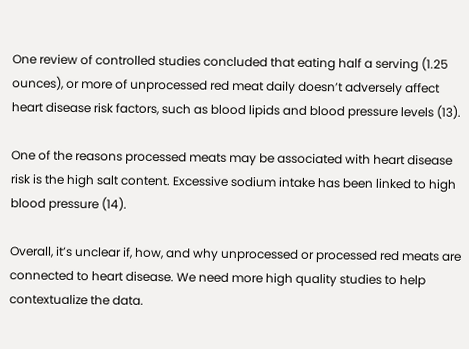One review of controlled studies concluded that eating half a serving (1.25 ounces), or more of unprocessed red meat daily doesn’t adversely affect heart disease risk factors, such as blood lipids and blood pressure levels (13).

One of the reasons processed meats may be associated with heart disease risk is the high salt content. Excessive sodium intake has been linked to high blood pressure (14).

Overall, it’s unclear if, how, and why unprocessed or processed red meats are connected to heart disease. We need more high quality studies to help contextualize the data.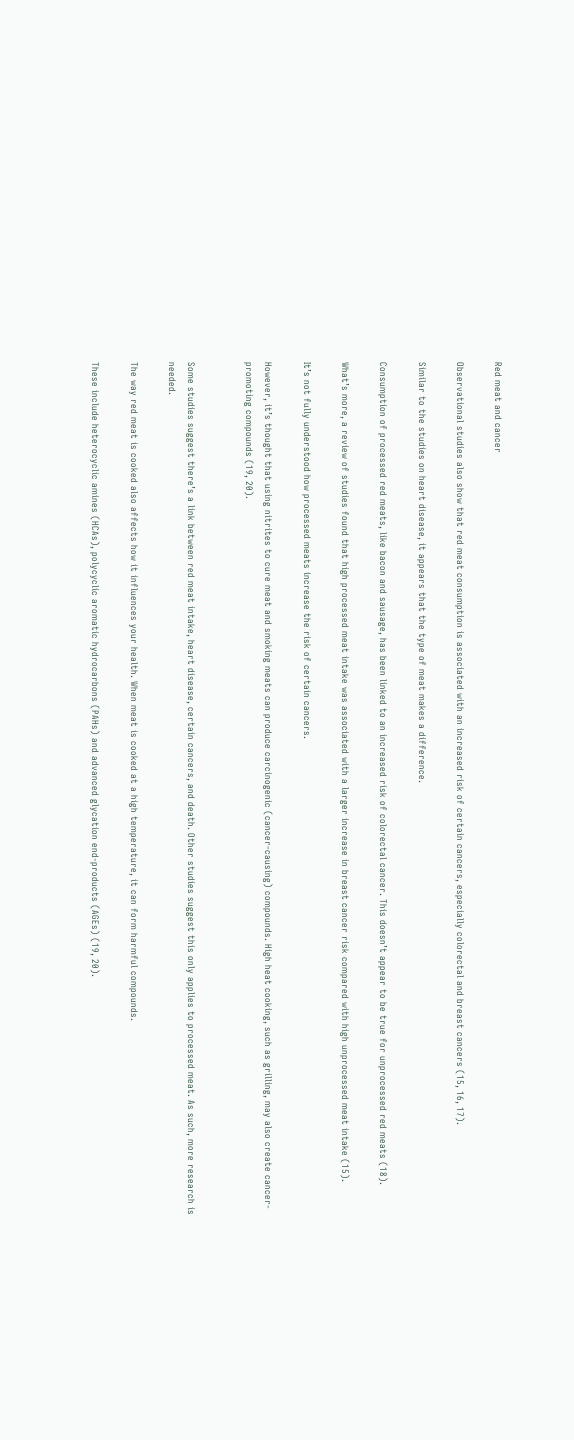Red meat and cancer

Observational studies also show that red meat consumption is associated with an increased risk of certain cancers, especially colorectal and breast cancers (15, 16, 17).

Similar to the studies on heart disease, it appears that the type of meat makes a difference.

Consumption of processed red meats, like bacon and sausage, has been linked to an increased risk of colorectal cancer. This doesn’t appear to be true for unprocessed red meats (18).

What’s more, a review of studies found that high processed meat intake was associated with a larger increase in breast cancer risk compared with high unprocessed meat intake (15).

It’s not fully understood how processed meats increase the risk of certain cancers.

However, it’s thought that using nitrites to cure meat and smoking meats can produce carcinogenic (cancer-causing) compounds. High heat cooking, such as grilling, may also create cancer-promoting compounds (19, 20).


Some studies suggest there’s a link between red meat intake, heart disease, certain cancers, and death. Other studies suggest this only applies to processed meat. As such, more research is needed.

The way red meat is cooked also affects how it influences your health. When meat is cooked at a high temperature, it can form harmful compounds.

These include heterocyclic amines (HCAs), polycyclic aromatic hydrocarbons (PAHs) and advanced glycation end-products (AGEs) (19, 20).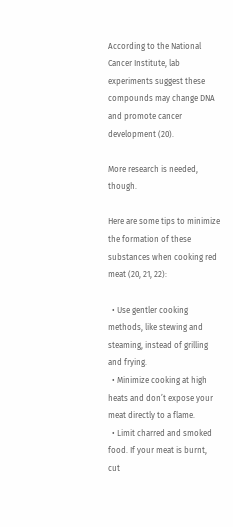According to the National Cancer Institute, lab experiments suggest these compounds may change DNA and promote cancer development (20).

More research is needed, though.

Here are some tips to minimize the formation of these substances when cooking red meat (20, 21, 22):

  • Use gentler cooking methods, like stewing and steaming, instead of grilling and frying.
  • Minimize cooking at high heats and don’t expose your meat directly to a flame.
  • Limit charred and smoked food. If your meat is burnt, cut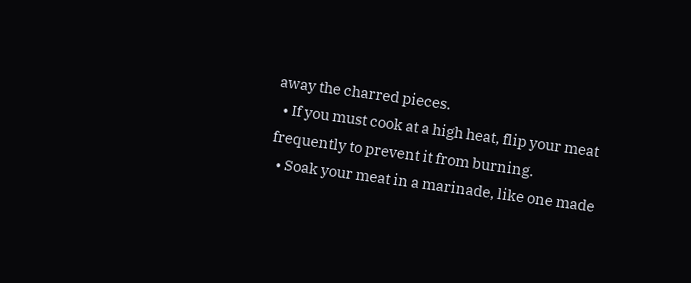away the charred pieces.
  • If you must cook at a high heat, flip your meat frequently to prevent it from burning.
  • Soak your meat in a marinade, like one made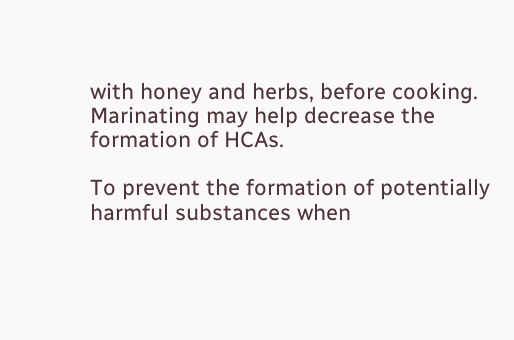with honey and herbs, before cooking. Marinating may help decrease the formation of HCAs.

To prevent the formation of potentially harmful substances when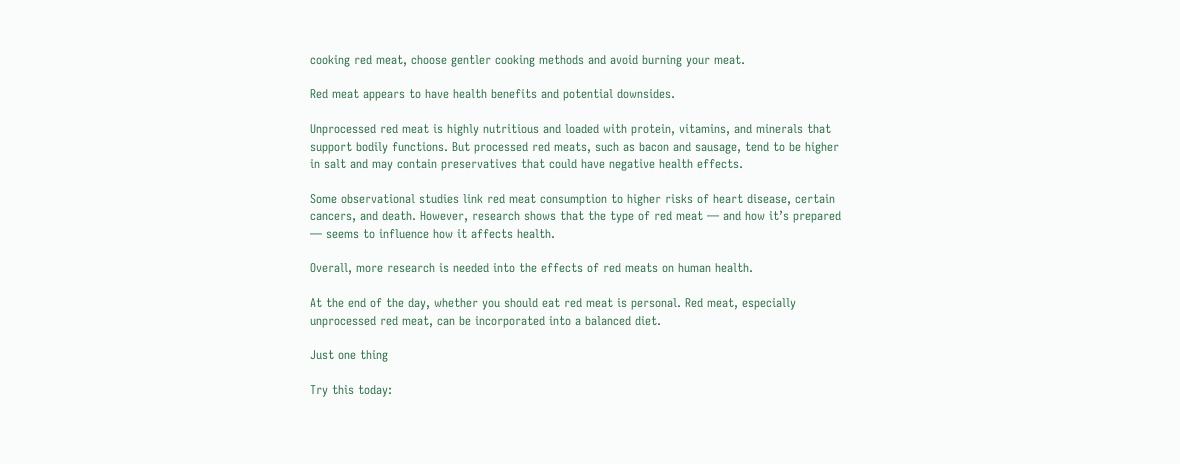cooking red meat, choose gentler cooking methods and avoid burning your meat.

Red meat appears to have health benefits and potential downsides.

Unprocessed red meat is highly nutritious and loaded with protein, vitamins, and minerals that support bodily functions. But processed red meats, such as bacon and sausage, tend to be higher in salt and may contain preservatives that could have negative health effects.

Some observational studies link red meat consumption to higher risks of heart disease, certain cancers, and death. However, research shows that the type of red meat — and how it’s prepared — seems to influence how it affects health.

Overall, more research is needed into the effects of red meats on human health.

At the end of the day, whether you should eat red meat is personal. Red meat, especially unprocessed red meat, can be incorporated into a balanced diet.

Just one thing

Try this today: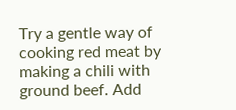Try a gentle way of cooking red meat by making a chili with ground beef. Add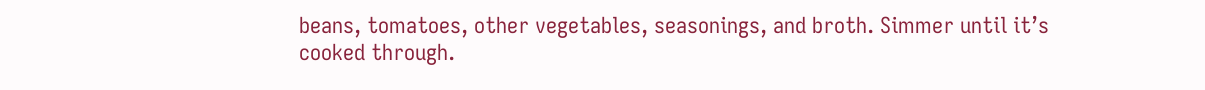beans, tomatoes, other vegetables, seasonings, and broth. Simmer until it’s cooked through.